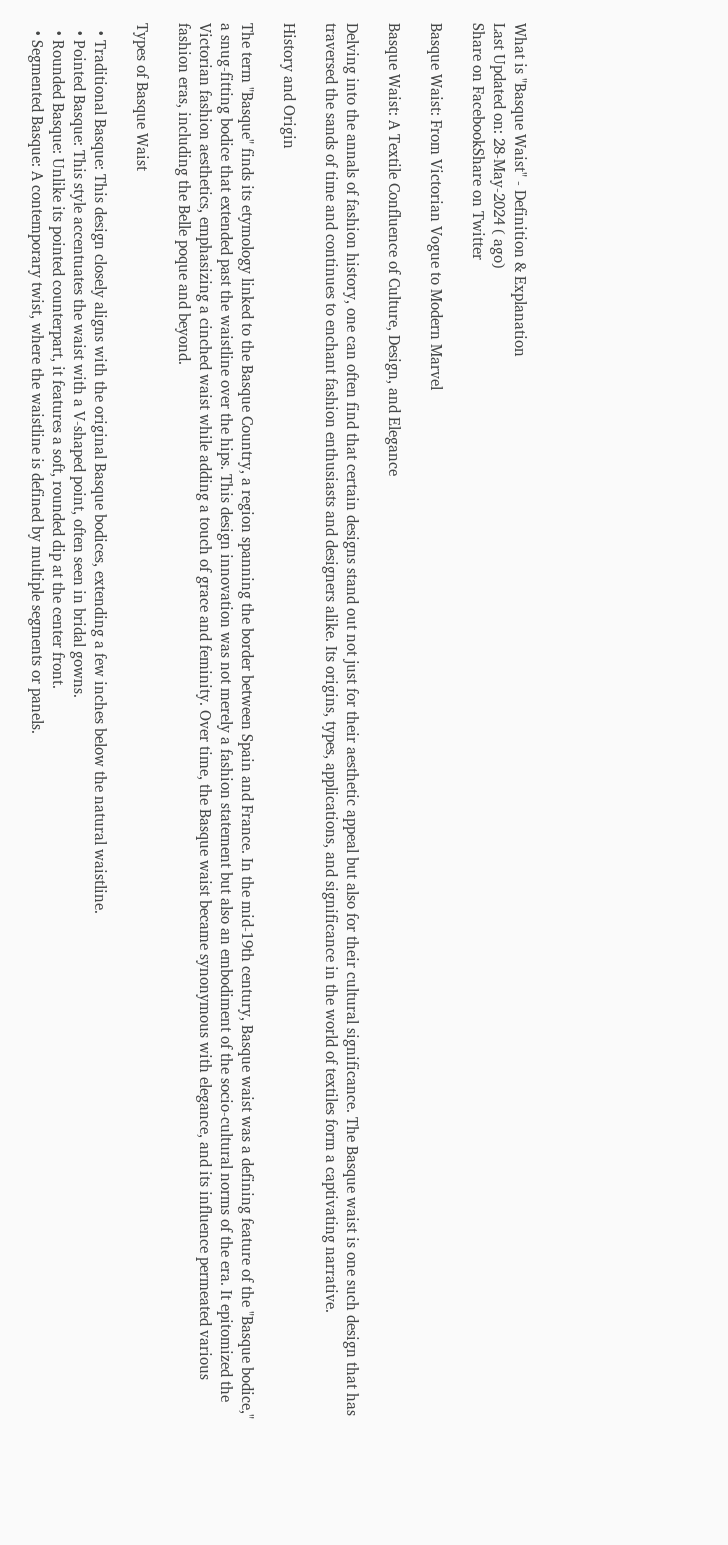What is "Basque Waist" - Definition & Explanation
Last Updated on: 28-May-2024 ( ago)
Share on FacebookShare on Twitter

Basque Waist: From Victorian Vogue to Modern Marvel

Basque Waist: A Textile Confluence of Culture, Design, and Elegance

Delving into the annals of fashion history, one can often find that certain designs stand out not just for their aesthetic appeal but also for their cultural significance. The Basque waist is one such design that has traversed the sands of time and continues to enchant fashion enthusiasts and designers alike. Its origins, types, applications, and significance in the world of textiles form a captivating narrative.

History and Origin

The term "Basque" finds its etymology linked to the Basque Country, a region spanning the border between Spain and France. In the mid-19th century, Basque waist was a defining feature of the "Basque bodice," a snug-fitting bodice that extended past the waistline over the hips. This design innovation was not merely a fashion statement but also an embodiment of the socio-cultural norms of the era. It epitomized the Victorian fashion aesthetics, emphasizing a cinched waist while adding a touch of grace and feminity. Over time, the Basque waist became synonymous with elegance, and its influence permeated various fashion eras, including the Belle poque and beyond.

Types of Basque Waist

  • Traditional Basque: This design closely aligns with the original Basque bodices, extending a few inches below the natural waistline.
  • Pointed Basque: This style accentuates the waist with a V-shaped point, often seen in bridal gowns.
  • Rounded Basque: Unlike its pointed counterpart, it features a soft, rounded dip at the center front.
  • Segmented Basque: A contemporary twist, where the waistline is defined by multiple segments or panels.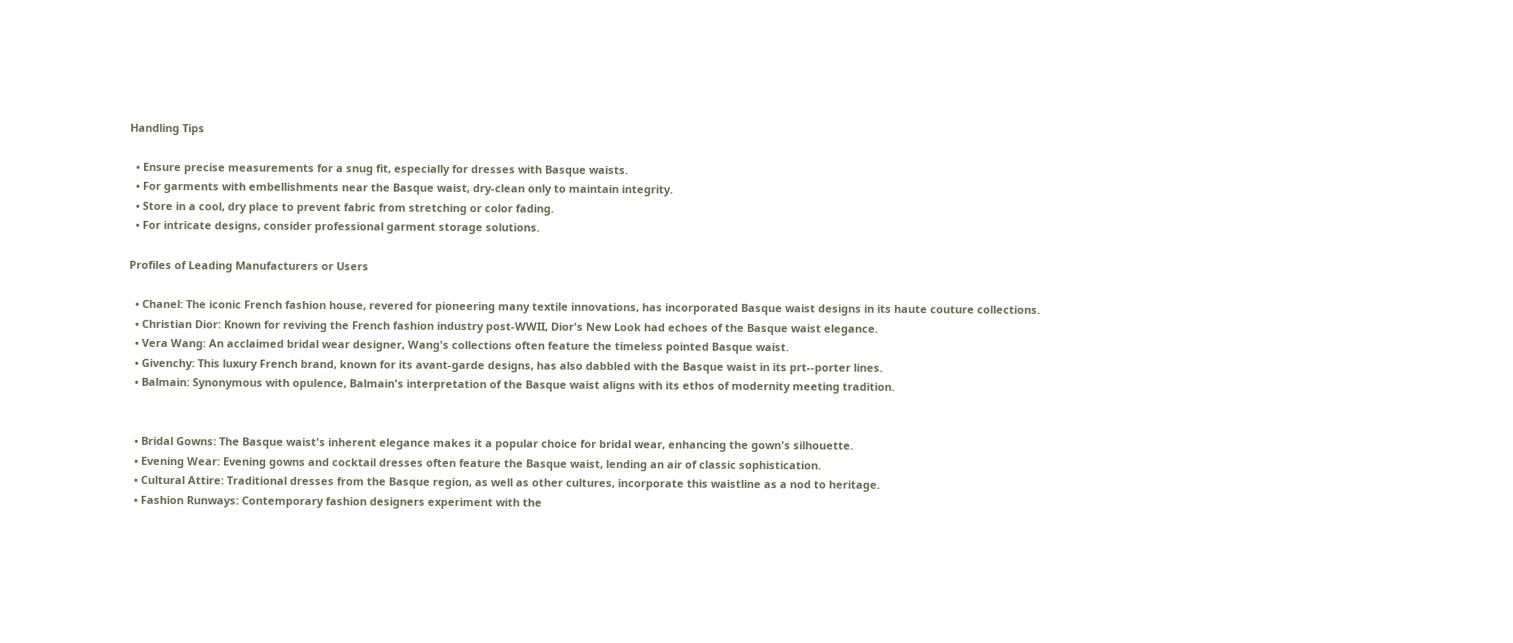Handling Tips

  • Ensure precise measurements for a snug fit, especially for dresses with Basque waists.
  • For garments with embellishments near the Basque waist, dry-clean only to maintain integrity.
  • Store in a cool, dry place to prevent fabric from stretching or color fading.
  • For intricate designs, consider professional garment storage solutions.

Profiles of Leading Manufacturers or Users

  • Chanel: The iconic French fashion house, revered for pioneering many textile innovations, has incorporated Basque waist designs in its haute couture collections.
  • Christian Dior: Known for reviving the French fashion industry post-WWII, Dior's New Look had echoes of the Basque waist elegance.
  • Vera Wang: An acclaimed bridal wear designer, Wang's collections often feature the timeless pointed Basque waist.
  • Givenchy: This luxury French brand, known for its avant-garde designs, has also dabbled with the Basque waist in its prt--porter lines.
  • Balmain: Synonymous with opulence, Balmain's interpretation of the Basque waist aligns with its ethos of modernity meeting tradition.


  • Bridal Gowns: The Basque waist's inherent elegance makes it a popular choice for bridal wear, enhancing the gown's silhouette.
  • Evening Wear: Evening gowns and cocktail dresses often feature the Basque waist, lending an air of classic sophistication.
  • Cultural Attire: Traditional dresses from the Basque region, as well as other cultures, incorporate this waistline as a nod to heritage.
  • Fashion Runways: Contemporary fashion designers experiment with the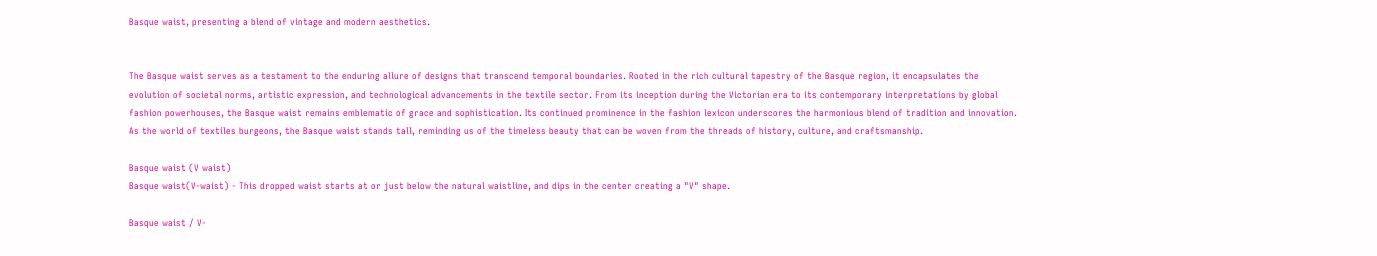Basque waist, presenting a blend of vintage and modern aesthetics.


The Basque waist serves as a testament to the enduring allure of designs that transcend temporal boundaries. Rooted in the rich cultural tapestry of the Basque region, it encapsulates the evolution of societal norms, artistic expression, and technological advancements in the textile sector. From its inception during the Victorian era to its contemporary interpretations by global fashion powerhouses, the Basque waist remains emblematic of grace and sophistication. Its continued prominence in the fashion lexicon underscores the harmonious blend of tradition and innovation. As the world of textiles burgeons, the Basque waist stands tall, reminding us of the timeless beauty that can be woven from the threads of history, culture, and craftsmanship.

Basque waist (V waist)
Basque waist(V-waist) - This dropped waist starts at or just below the natural waistline, and dips in the center creating a "V" shape.

Basque waist / V-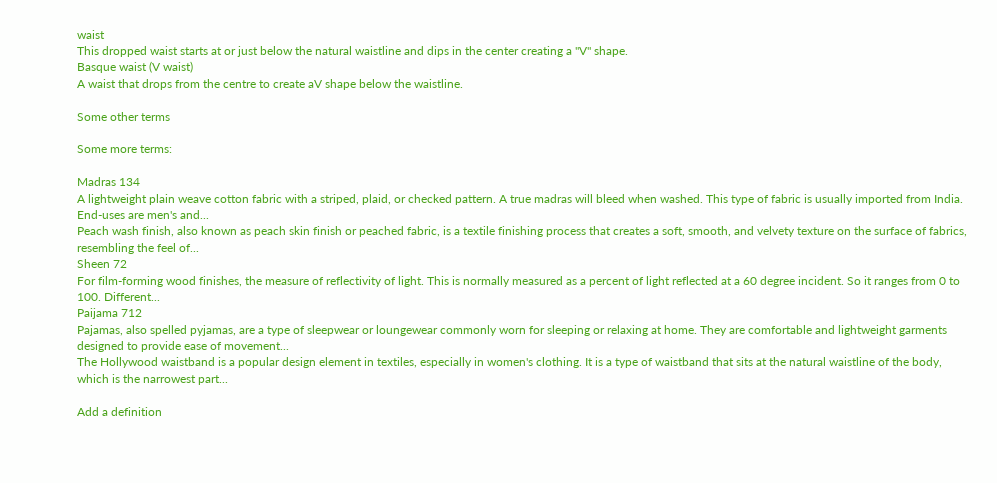waist
This dropped waist starts at or just below the natural waistline and dips in the center creating a "V" shape.
Basque waist (V waist)
A waist that drops from the centre to create aV shape below the waistline.

Some other terms

Some more terms:

Madras 134
A lightweight plain weave cotton fabric with a striped, plaid, or checked pattern. A true madras will bleed when washed. This type of fabric is usually imported from India. End-uses are men's and...
Peach wash finish, also known as peach skin finish or peached fabric, is a textile finishing process that creates a soft, smooth, and velvety texture on the surface of fabrics, resembling the feel of...
Sheen 72
For film-forming wood finishes, the measure of reflectivity of light. This is normally measured as a percent of light reflected at a 60 degree incident. So it ranges from 0 to 100. Different...
Paijama 712
Pajamas, also spelled pyjamas, are a type of sleepwear or loungewear commonly worn for sleeping or relaxing at home. They are comfortable and lightweight garments designed to provide ease of movement...
The Hollywood waistband is a popular design element in textiles, especially in women's clothing. It is a type of waistband that sits at the natural waistline of the body, which is the narrowest part...

Add a definition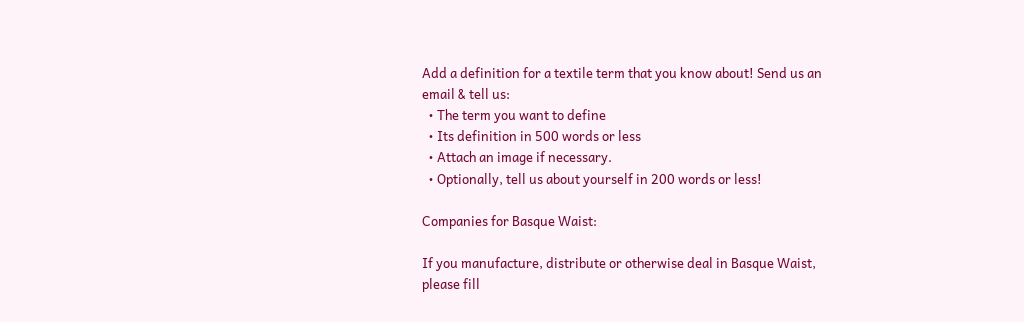Add a definition for a textile term that you know about! Send us an email & tell us:
  • The term you want to define
  • Its definition in 500 words or less
  • Attach an image if necessary.
  • Optionally, tell us about yourself in 200 words or less!

Companies for Basque Waist:

If you manufacture, distribute or otherwise deal in Basque Waist, please fill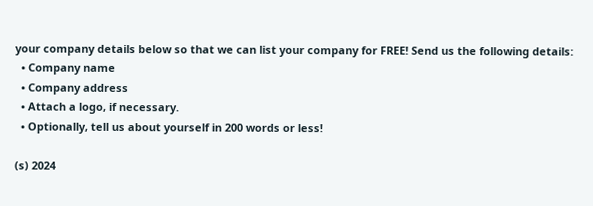your company details below so that we can list your company for FREE! Send us the following details:
  • Company name
  • Company address
  • Attach a logo, if necessary.
  • Optionally, tell us about yourself in 200 words or less!

(s) 2024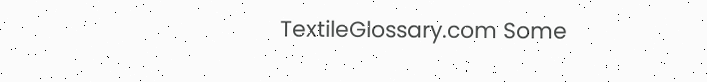TextileGlossary.com Some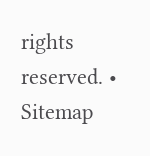rights reserved. • Sitemap